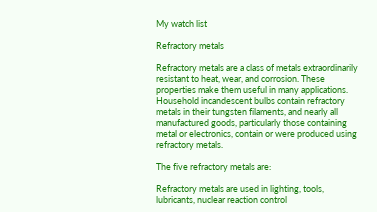My watch list

Refractory metals

Refractory metals are a class of metals extraordinarily resistant to heat, wear, and corrosion. These properties make them useful in many applications. Household incandescent bulbs contain refractory metals in their tungsten filaments, and nearly all manufactured goods, particularly those containing metal or electronics, contain or were produced using refractory metals.

The five refractory metals are:

Refractory metals are used in lighting, tools, lubricants, nuclear reaction control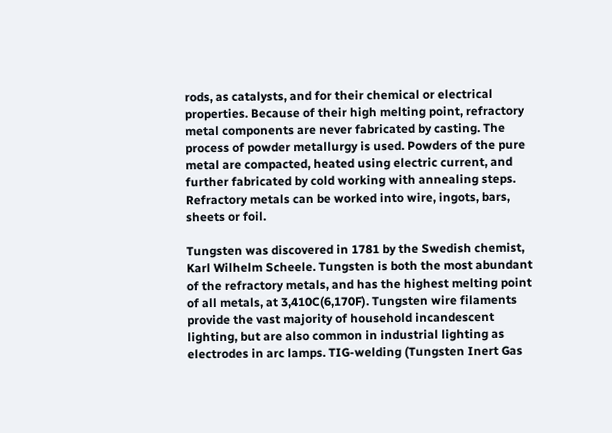rods, as catalysts, and for their chemical or electrical properties. Because of their high melting point, refractory metal components are never fabricated by casting. The process of powder metallurgy is used. Powders of the pure metal are compacted, heated using electric current, and further fabricated by cold working with annealing steps. Refractory metals can be worked into wire, ingots, bars, sheets or foil.

Tungsten was discovered in 1781 by the Swedish chemist, Karl Wilhelm Scheele. Tungsten is both the most abundant of the refractory metals, and has the highest melting point of all metals, at 3,410C(6,170F). Tungsten wire filaments provide the vast majority of household incandescent lighting, but are also common in industrial lighting as electrodes in arc lamps. TIG-welding (Tungsten Inert Gas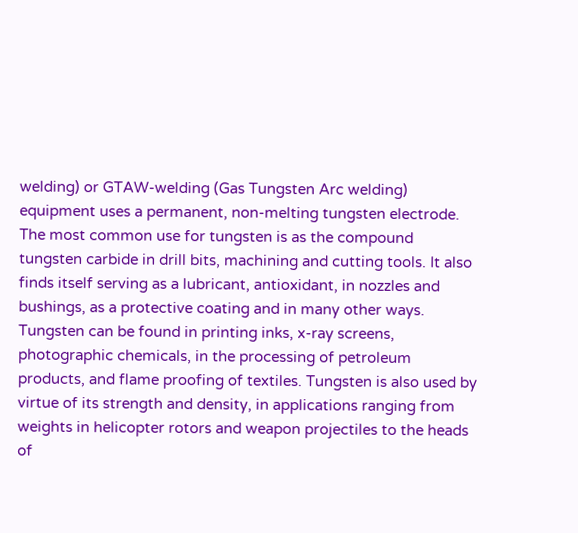welding) or GTAW-welding (Gas Tungsten Arc welding) equipment uses a permanent, non-melting tungsten electrode. The most common use for tungsten is as the compound tungsten carbide in drill bits, machining and cutting tools. It also finds itself serving as a lubricant, antioxidant, in nozzles and bushings, as a protective coating and in many other ways. Tungsten can be found in printing inks, x-ray screens, photographic chemicals, in the processing of petroleum products, and flame proofing of textiles. Tungsten is also used by virtue of its strength and density, in applications ranging from weights in helicopter rotors and weapon projectiles to the heads of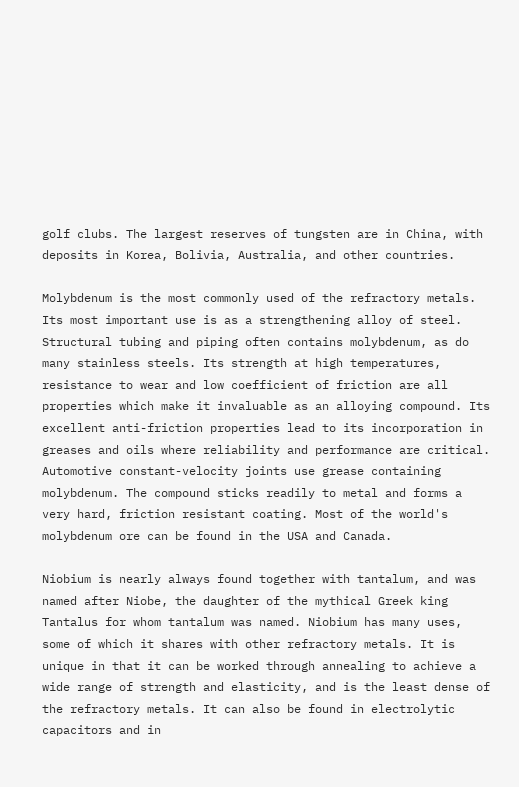golf clubs. The largest reserves of tungsten are in China, with deposits in Korea, Bolivia, Australia, and other countries.

Molybdenum is the most commonly used of the refractory metals. Its most important use is as a strengthening alloy of steel. Structural tubing and piping often contains molybdenum, as do many stainless steels. Its strength at high temperatures, resistance to wear and low coefficient of friction are all properties which make it invaluable as an alloying compound. Its excellent anti-friction properties lead to its incorporation in greases and oils where reliability and performance are critical. Automotive constant-velocity joints use grease containing molybdenum. The compound sticks readily to metal and forms a very hard, friction resistant coating. Most of the world's molybdenum ore can be found in the USA and Canada.

Niobium is nearly always found together with tantalum, and was named after Niobe, the daughter of the mythical Greek king Tantalus for whom tantalum was named. Niobium has many uses, some of which it shares with other refractory metals. It is unique in that it can be worked through annealing to achieve a wide range of strength and elasticity, and is the least dense of the refractory metals. It can also be found in electrolytic capacitors and in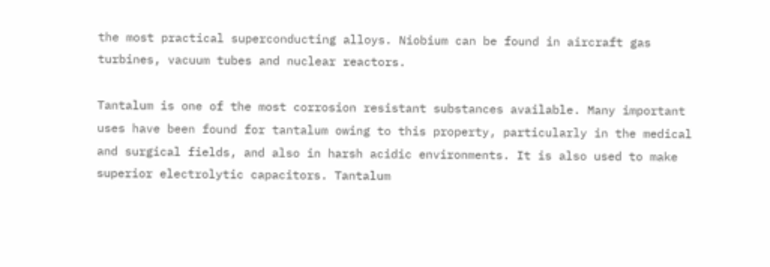the most practical superconducting alloys. Niobium can be found in aircraft gas turbines, vacuum tubes and nuclear reactors.

Tantalum is one of the most corrosion resistant substances available. Many important uses have been found for tantalum owing to this property, particularly in the medical and surgical fields, and also in harsh acidic environments. It is also used to make superior electrolytic capacitors. Tantalum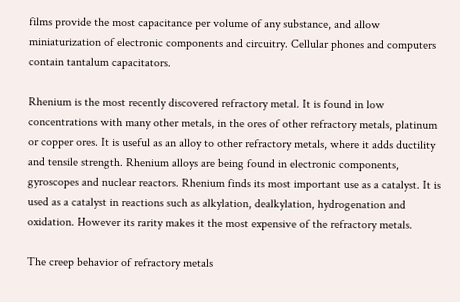films provide the most capacitance per volume of any substance, and allow miniaturization of electronic components and circuitry. Cellular phones and computers contain tantalum capacitators.

Rhenium is the most recently discovered refractory metal. It is found in low concentrations with many other metals, in the ores of other refractory metals, platinum or copper ores. It is useful as an alloy to other refractory metals, where it adds ductility and tensile strength. Rhenium alloys are being found in electronic components, gyroscopes and nuclear reactors. Rhenium finds its most important use as a catalyst. It is used as a catalyst in reactions such as alkylation, dealkylation, hydrogenation and oxidation. However its rarity makes it the most expensive of the refractory metals.

The creep behavior of refractory metals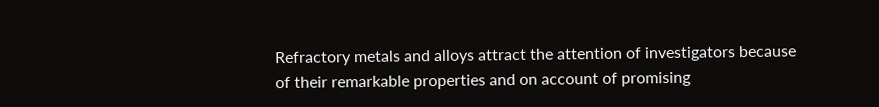Refractory metals and alloys attract the attention of investigators because of their remarkable properties and on account of promising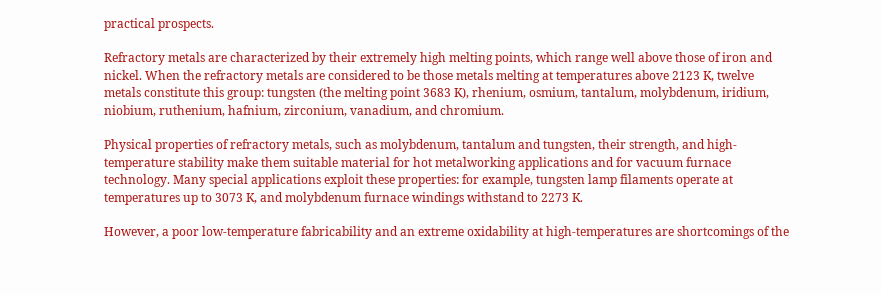practical prospects.

Refractory metals are characterized by their extremely high melting points, which range well above those of iron and nickel. When the refractory metals are considered to be those metals melting at temperatures above 2123 K, twelve metals constitute this group: tungsten (the melting point 3683 K), rhenium, osmium, tantalum, molybdenum, iridium, niobium, ruthenium, hafnium, zirconium, vanadium, and chromium.

Physical properties of refractory metals, such as molybdenum, tantalum and tungsten, their strength, and high-temperature stability make them suitable material for hot metalworking applications and for vacuum furnace technology. Many special applications exploit these properties: for example, tungsten lamp filaments operate at temperatures up to 3073 K, and molybdenum furnace windings withstand to 2273 K.

However, a poor low-temperature fabricability and an extreme oxidability at high-temperatures are shortcomings of the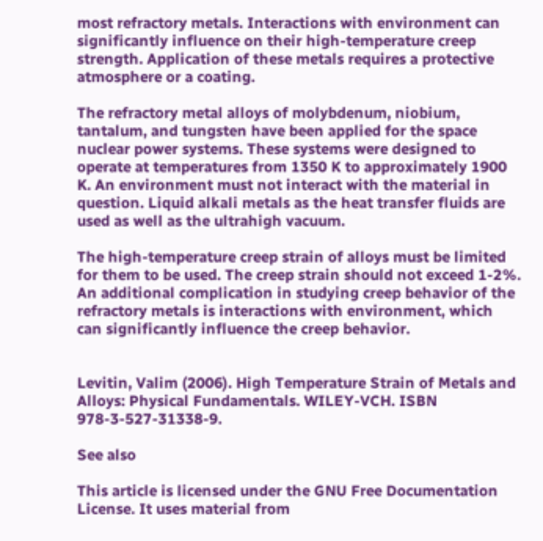most refractory metals. Interactions with environment can significantly influence on their high-temperature creep strength. Application of these metals requires a protective atmosphere or a coating.

The refractory metal alloys of molybdenum, niobium, tantalum, and tungsten have been applied for the space nuclear power systems. These systems were designed to operate at temperatures from 1350 K to approximately 1900 K. An environment must not interact with the material in question. Liquid alkali metals as the heat transfer fluids are used as well as the ultrahigh vacuum.

The high-temperature creep strain of alloys must be limited for them to be used. The creep strain should not exceed 1-2%. An additional complication in studying creep behavior of the refractory metals is interactions with environment, which can significantly influence the creep behavior.


Levitin, Valim (2006). High Temperature Strain of Metals and Alloys: Physical Fundamentals. WILEY-VCH. ISBN 978-3-527-31338-9.

See also

This article is licensed under the GNU Free Documentation License. It uses material from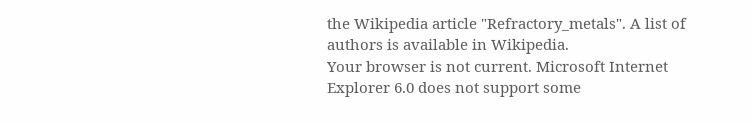the Wikipedia article "Refractory_metals". A list of authors is available in Wikipedia.
Your browser is not current. Microsoft Internet Explorer 6.0 does not support some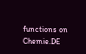functions on Chemie.DE